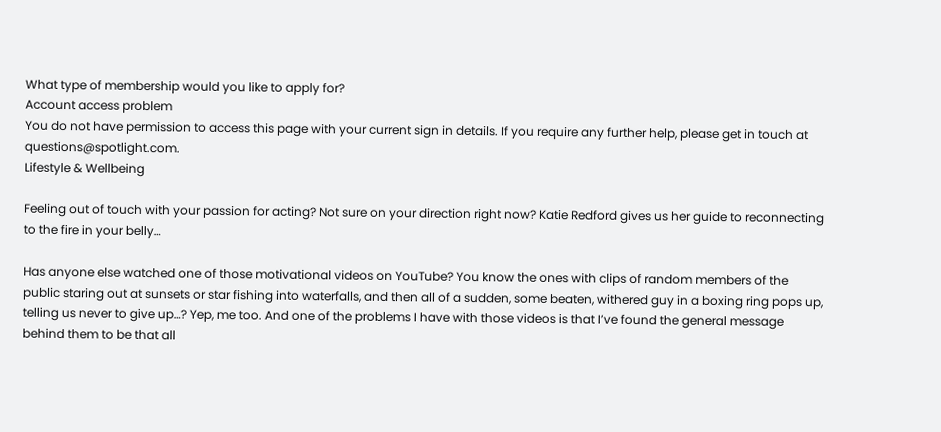What type of membership would you like to apply for?
Account access problem
You do not have permission to access this page with your current sign in details. If you require any further help, please get in touch at questions@spotlight.com.
Lifestyle & Wellbeing

Feeling out of touch with your passion for acting? Not sure on your direction right now? Katie Redford gives us her guide to reconnecting to the fire in your belly…

Has anyone else watched one of those motivational videos on YouTube? You know the ones with clips of random members of the public staring out at sunsets or star fishing into waterfalls, and then all of a sudden, some beaten, withered guy in a boxing ring pops up, telling us never to give up…? Yep, me too. And one of the problems I have with those videos is that I’ve found the general message behind them to be that all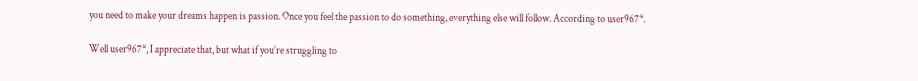you need to make your dreams happen is passion. Once you feel the passion to do something, everything else will follow. According to user967*.

Well user967*, I appreciate that, but what if you’re struggling to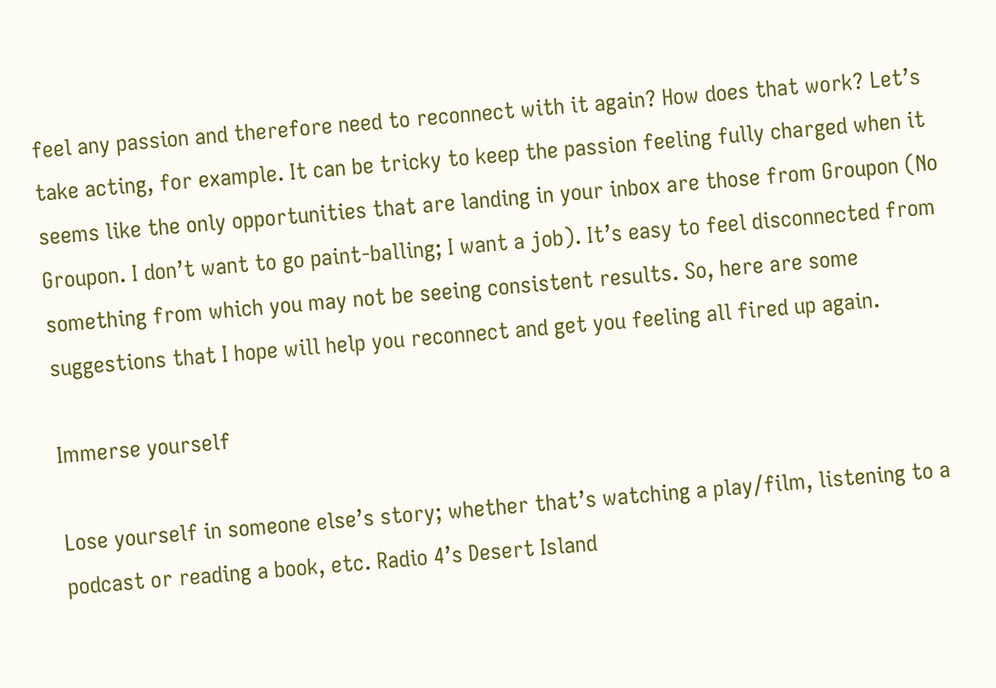feel any passion and therefore need to reconnect with it again? How does that work? Let’s take acting, for example. It can be tricky to keep the passion feeling fully charged when it seems like the only opportunities that are landing in your inbox are those from Groupon (No Groupon. I don’t want to go paint-balling; I want a job). It’s easy to feel disconnected from something from which you may not be seeing consistent results. So, here are some suggestions that I hope will help you reconnect and get you feeling all fired up again.

Immerse yourself

Lose yourself in someone else’s story; whether that’s watching a play/film, listening to a podcast or reading a book, etc. Radio 4’s Desert Island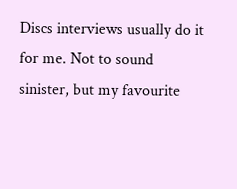Discs interviews usually do it for me. Not to sound sinister, but my favourite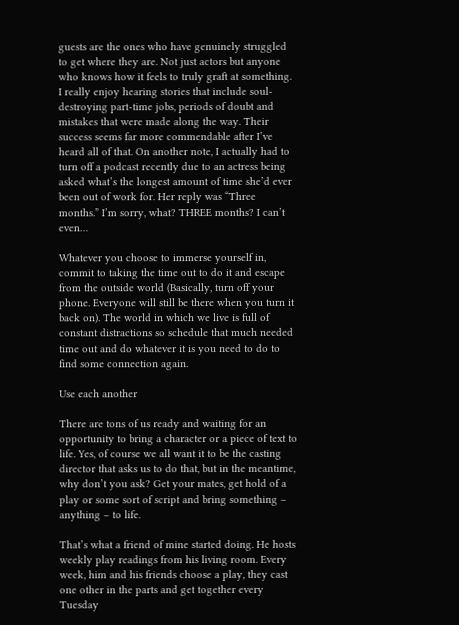guests are the ones who have genuinely struggled to get where they are. Not just actors but anyone who knows how it feels to truly graft at something. I really enjoy hearing stories that include soul-destroying part-time jobs, periods of doubt and mistakes that were made along the way. Their success seems far more commendable after I’ve heard all of that. On another note, I actually had to turn off a podcast recently due to an actress being asked what’s the longest amount of time she’d ever been out of work for. Her reply was “Three months.” I’m sorry, what? THREE months? I can’t even…

Whatever you choose to immerse yourself in, commit to taking the time out to do it and escape from the outside world (Basically, turn off your phone. Everyone will still be there when you turn it back on). The world in which we live is full of constant distractions so schedule that much needed time out and do whatever it is you need to do to find some connection again.

Use each another

There are tons of us ready and waiting for an opportunity to bring a character or a piece of text to life. Yes, of course we all want it to be the casting director that asks us to do that, but in the meantime, why don’t you ask? Get your mates, get hold of a play or some sort of script and bring something – anything – to life.

That’s what a friend of mine started doing. He hosts weekly play readings from his living room. Every week, him and his friends choose a play, they cast one other in the parts and get together every Tuesday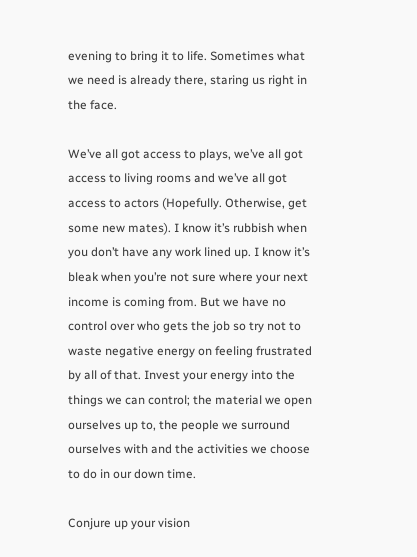evening to bring it to life. Sometimes what we need is already there, staring us right in the face.

We’ve all got access to plays, we’ve all got access to living rooms and we’ve all got access to actors (Hopefully. Otherwise, get some new mates). I know it’s rubbish when you don’t have any work lined up. I know it’s bleak when you’re not sure where your next income is coming from. But we have no control over who gets the job so try not to waste negative energy on feeling frustrated by all of that. Invest your energy into the things we can control; the material we open ourselves up to, the people we surround ourselves with and the activities we choose to do in our down time.

Conjure up your vision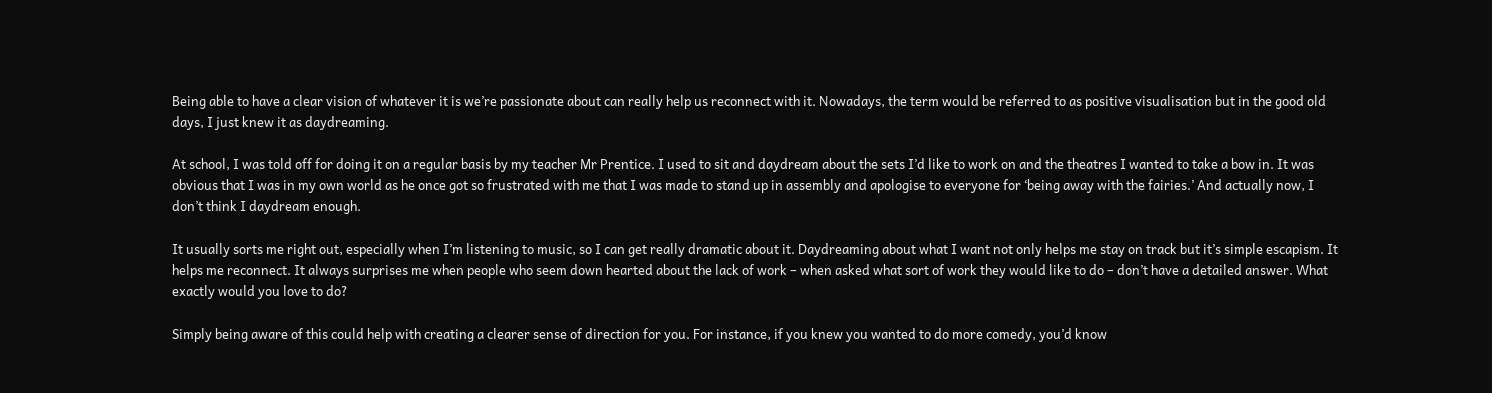Being able to have a clear vision of whatever it is we’re passionate about can really help us reconnect with it. Nowadays, the term would be referred to as positive visualisation but in the good old days, I just knew it as daydreaming.

At school, I was told off for doing it on a regular basis by my teacher Mr Prentice. I used to sit and daydream about the sets I’d like to work on and the theatres I wanted to take a bow in. It was obvious that I was in my own world as he once got so frustrated with me that I was made to stand up in assembly and apologise to everyone for ‘being away with the fairies.’ And actually now, I don’t think I daydream enough.

It usually sorts me right out, especially when I’m listening to music, so I can get really dramatic about it. Daydreaming about what I want not only helps me stay on track but it’s simple escapism. It helps me reconnect. It always surprises me when people who seem down hearted about the lack of work – when asked what sort of work they would like to do – don’t have a detailed answer. What exactly would you love to do?

Simply being aware of this could help with creating a clearer sense of direction for you. For instance, if you knew you wanted to do more comedy, you’d know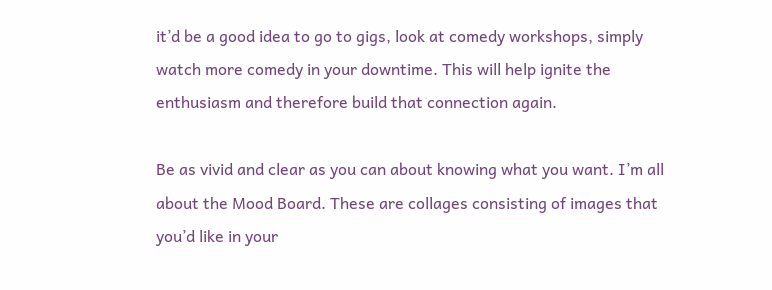it’d be a good idea to go to gigs, look at comedy workshops, simply watch more comedy in your downtime. This will help ignite the enthusiasm and therefore build that connection again.

Be as vivid and clear as you can about knowing what you want. I’m all about the Mood Board. These are collages consisting of images that you’d like in your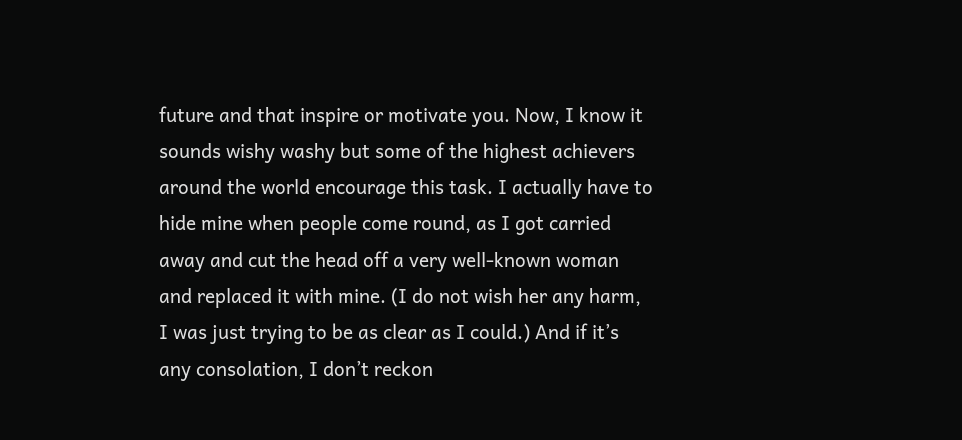future and that inspire or motivate you. Now, I know it sounds wishy washy but some of the highest achievers around the world encourage this task. I actually have to hide mine when people come round, as I got carried away and cut the head off a very well-known woman and replaced it with mine. (I do not wish her any harm, I was just trying to be as clear as I could.) And if it’s any consolation, I don’t reckon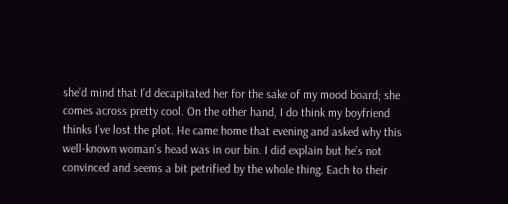she’d mind that I’d decapitated her for the sake of my mood board; she comes across pretty cool. On the other hand, I do think my boyfriend thinks I’ve lost the plot. He came home that evening and asked why this well-known woman’s head was in our bin. I did explain but he’s not convinced and seems a bit petrified by the whole thing. Each to their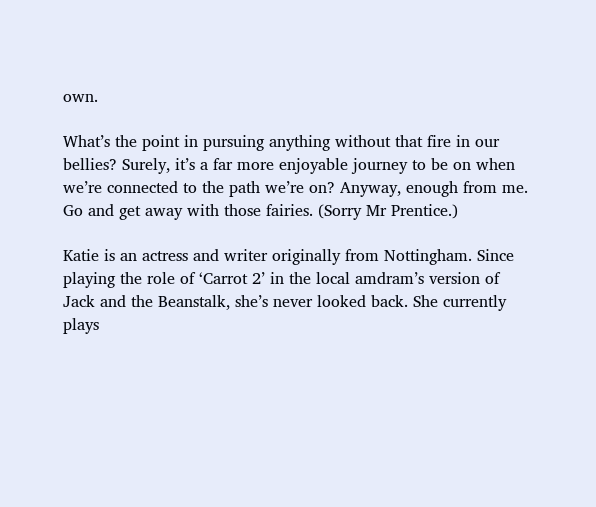own.

What’s the point in pursuing anything without that fire in our bellies? Surely, it’s a far more enjoyable journey to be on when we’re connected to the path we’re on? Anyway, enough from me. Go and get away with those fairies. (Sorry Mr Prentice.)

Katie is an actress and writer originally from Nottingham. Since playing the role of ‘Carrot 2’ in the local amdram’s version of Jack and the Beanstalk, she’s never looked back. She currently plays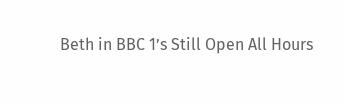Beth in BBC 1’s Still Open All Hours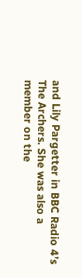and Lily Pargetter in BBC Radio 4’s The Archers. She was also a member on the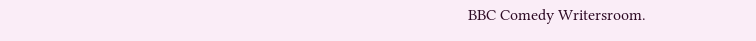BBC Comedy Writersroom.